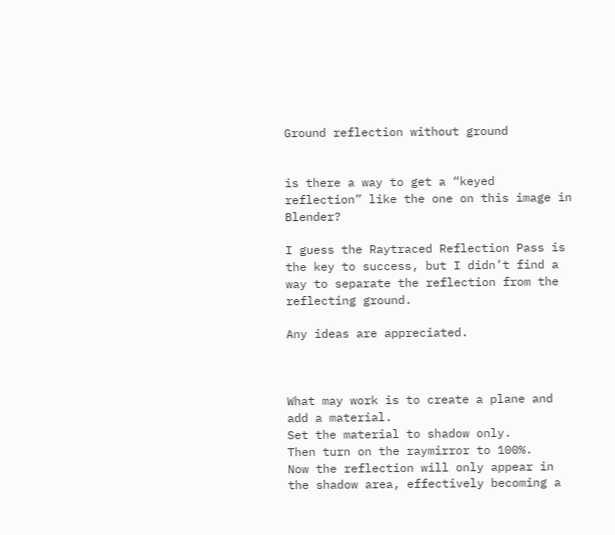Ground reflection without ground


is there a way to get a “keyed reflection” like the one on this image in Blender?

I guess the Raytraced Reflection Pass is the key to success, but I didn’t find a way to separate the reflection from the reflecting ground.

Any ideas are appreciated.



What may work is to create a plane and add a material.
Set the material to shadow only.
Then turn on the raymirror to 100%.
Now the reflection will only appear in the shadow area, effectively becoming a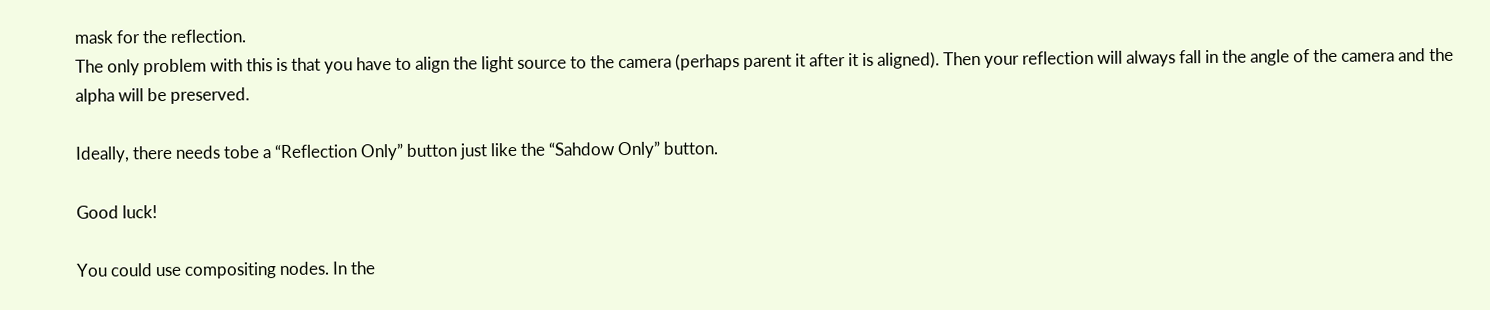mask for the reflection.
The only problem with this is that you have to align the light source to the camera (perhaps parent it after it is aligned). Then your reflection will always fall in the angle of the camera and the alpha will be preserved.

Ideally, there needs tobe a “Reflection Only” button just like the “Sahdow Only” button.

Good luck!

You could use compositing nodes. In the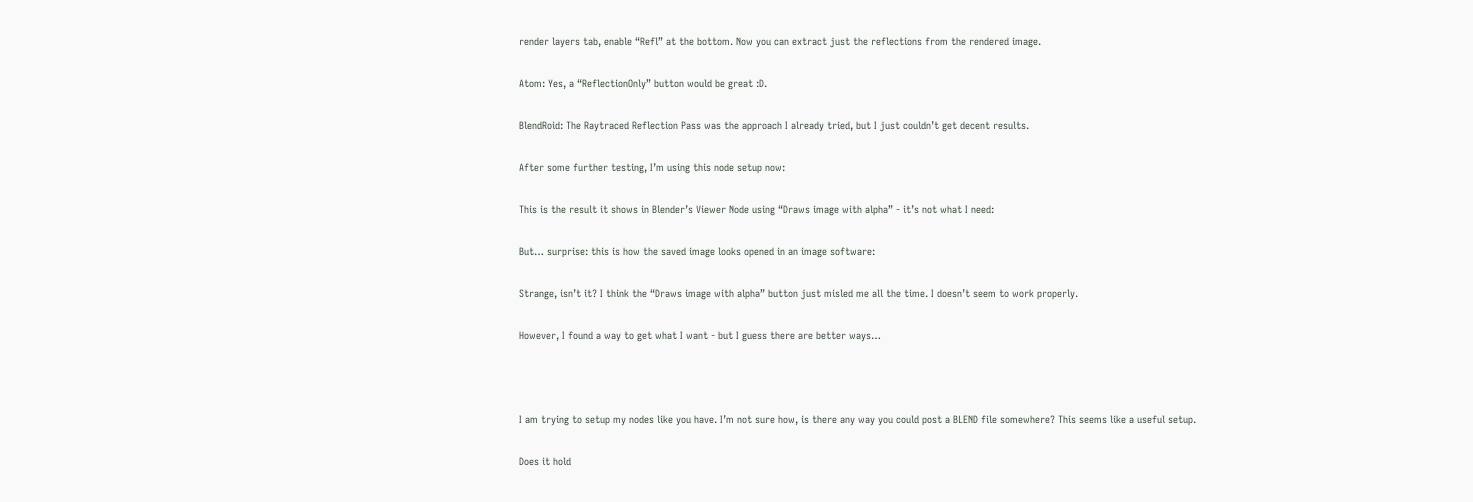render layers tab, enable “Refl” at the bottom. Now you can extract just the reflections from the rendered image.

Atom: Yes, a “ReflectionOnly” button would be great :D.

BlendRoid: The Raytraced Reflection Pass was the approach I already tried, but I just couldn’t get decent results.

After some further testing, I’m using this node setup now:

This is the result it shows in Blender’s Viewer Node using “Draws image with alpha” - it’s not what I need:

But… surprise: this is how the saved image looks opened in an image software:

Strange, isn’t it? I think the “Draws image with alpha” button just misled me all the time. I doesn’t seem to work properly.

However, I found a way to get what I want - but I guess there are better ways…



I am trying to setup my nodes like you have. I’m not sure how, is there any way you could post a BLEND file somewhere? This seems like a useful setup.

Does it hold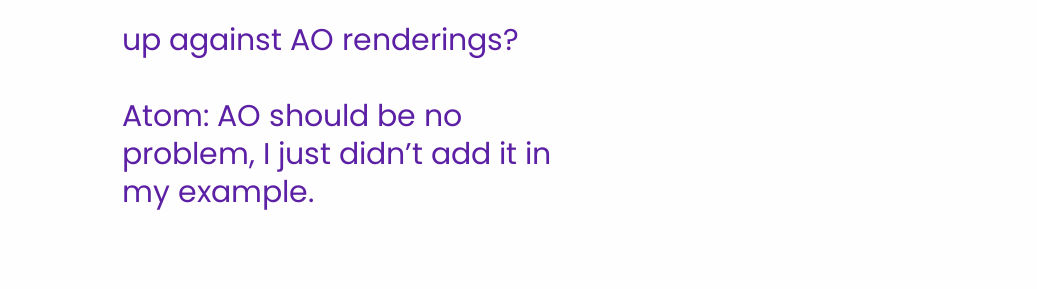up against AO renderings?

Atom: AO should be no problem, I just didn’t add it in my example.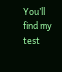You’ll find my test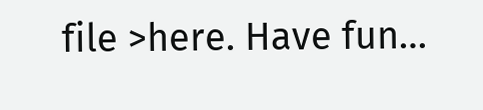file >here. Have fun…